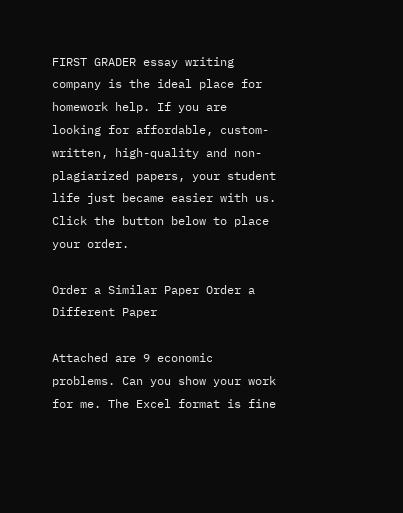FIRST GRADER essay writing company is the ideal place for homework help. If you are looking for affordable, custom-written, high-quality and non-plagiarized papers, your student life just became easier with us. Click the button below to place your order.

Order a Similar Paper Order a Different Paper

Attached are 9 economic problems. Can you show your work for me. The Excel format is fine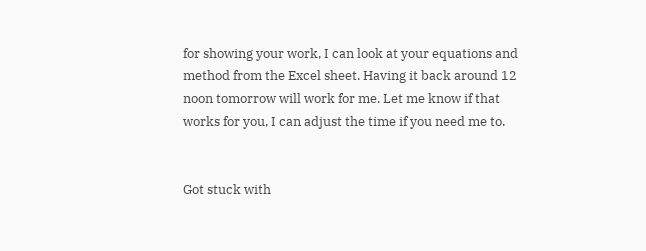for showing your work, I can look at your equations and method from the Excel sheet. Having it back around 12 noon tomorrow will work for me. Let me know if that works for you, I can adjust the time if you need me to.


Got stuck with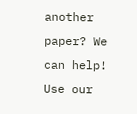another paper? We can help! Use our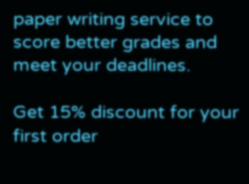paper writing service to score better grades and meet your deadlines.

Get 15% discount for your first order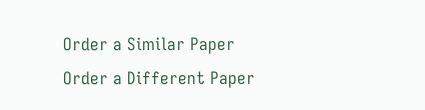Order a Similar Paper Order a Different Paper